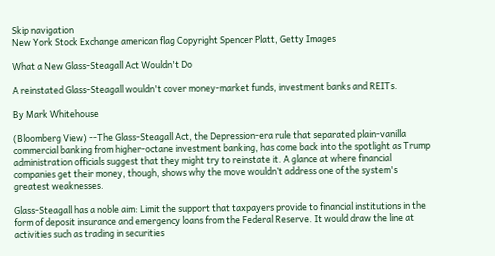Skip navigation
New York Stock Exchange american flag Copyright Spencer Platt, Getty Images

What a New Glass-Steagall Act Wouldn't Do

A reinstated Glass-Steagall wouldn't cover money-market funds, investment banks and REITs.

By Mark Whitehouse

(Bloomberg View) --The Glass-Steagall Act, the Depression-era rule that separated plain-vanilla commercial banking from higher-octane investment banking, has come back into the spotlight as Trump administration officials suggest that they might try to reinstate it. A glance at where financial companies get their money, though, shows why the move wouldn’t address one of the system's greatest weaknesses.

Glass-Steagall has a noble aim: Limit the support that taxpayers provide to financial institutions in the form of deposit insurance and emergency loans from the Federal Reserve. It would draw the line at activities such as trading in securities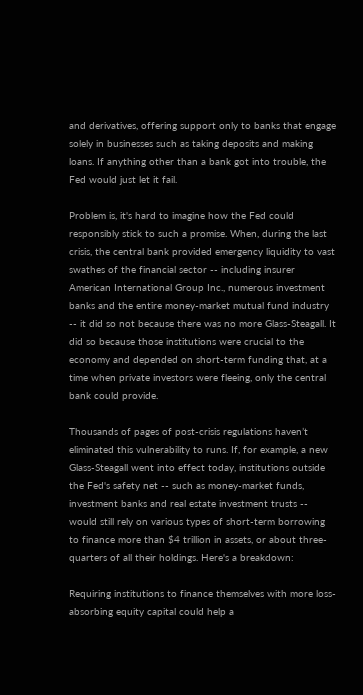and derivatives, offering support only to banks that engage solely in businesses such as taking deposits and making loans. If anything other than a bank got into trouble, the Fed would just let it fail.

Problem is, it's hard to imagine how the Fed could responsibly stick to such a promise. When, during the last crisis, the central bank provided emergency liquidity to vast swathes of the financial sector -- including insurer American International Group Inc., numerous investment banks and the entire money-market mutual fund industry -- it did so not because there was no more Glass-Steagall. It did so because those institutions were crucial to the economy and depended on short-term funding that, at a time when private investors were fleeing, only the central bank could provide.

Thousands of pages of post-crisis regulations haven’t eliminated this vulnerability to runs. If, for example, a new Glass-Steagall went into effect today, institutions outside the Fed's safety net -- such as money-market funds, investment banks and real estate investment trusts -- would still rely on various types of short-term borrowing to finance more than $4 trillion in assets, or about three-quarters of all their holdings. Here's a breakdown:

Requiring institutions to finance themselves with more loss-absorbing equity capital could help a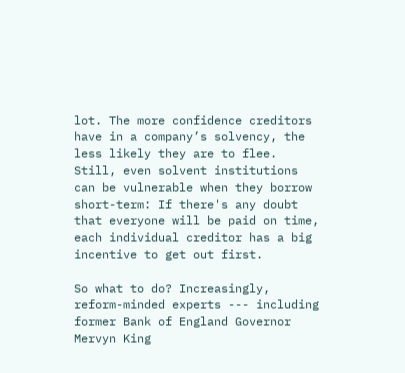lot. The more confidence creditors have in a company’s solvency, the less likely they are to flee. Still, even solvent institutions can be vulnerable when they borrow short-term: If there's any doubt that everyone will be paid on time, each individual creditor has a big incentive to get out first.

So what to do? Increasingly, reform-minded experts --- including former Bank of England Governor Mervyn King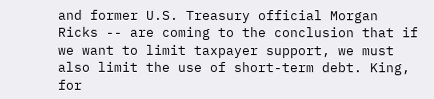and former U.S. Treasury official Morgan Ricks -- are coming to the conclusion that if we want to limit taxpayer support, we must also limit the use of short-term debt. King, for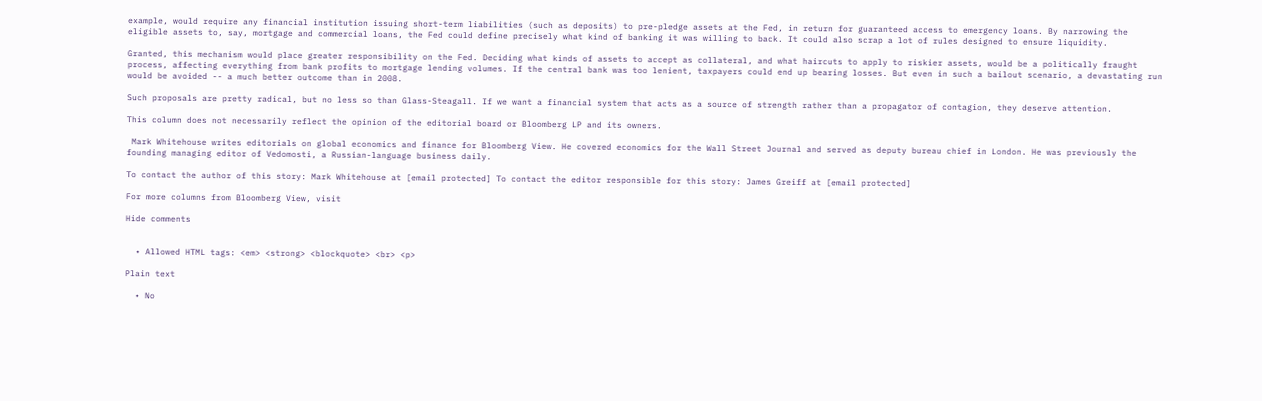example, would require any financial institution issuing short-term liabilities (such as deposits) to pre-pledge assets at the Fed, in return for guaranteed access to emergency loans. By narrowing the eligible assets to, say, mortgage and commercial loans, the Fed could define precisely what kind of banking it was willing to back. It could also scrap a lot of rules designed to ensure liquidity.

Granted, this mechanism would place greater responsibility on the Fed. Deciding what kinds of assets to accept as collateral, and what haircuts to apply to riskier assets, would be a politically fraught process, affecting everything from bank profits to mortgage lending volumes. If the central bank was too lenient, taxpayers could end up bearing losses. But even in such a bailout scenario, a devastating run would be avoided -- a much better outcome than in 2008.

Such proposals are pretty radical, but no less so than Glass-Steagall. If we want a financial system that acts as a source of strength rather than a propagator of contagion, they deserve attention.

This column does not necessarily reflect the opinion of the editorial board or Bloomberg LP and its owners.

 Mark Whitehouse writes editorials on global economics and finance for Bloomberg View. He covered economics for the Wall Street Journal and served as deputy bureau chief in London. He was previously the founding managing editor of Vedomosti, a Russian-language business daily.

To contact the author of this story: Mark Whitehouse at [email protected] To contact the editor responsible for this story: James Greiff at [email protected]

For more columns from Bloomberg View, visit

Hide comments


  • Allowed HTML tags: <em> <strong> <blockquote> <br> <p>

Plain text

  • No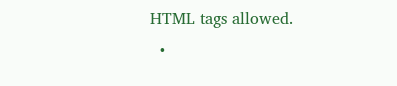HTML tags allowed.
  •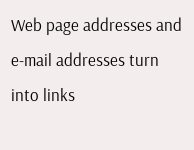Web page addresses and e-mail addresses turn into links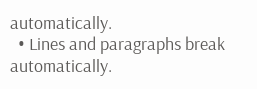automatically.
  • Lines and paragraphs break automatically.